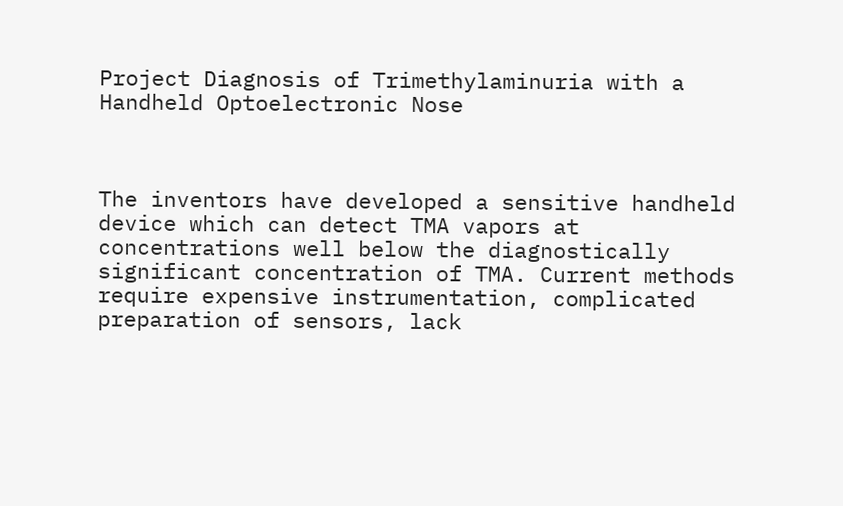Project Diagnosis of Trimethylaminuria with a Handheld Optoelectronic Nose



The inventors have developed a sensitive handheld device which can detect TMA vapors at concentrations well below the diagnostically significant concentration of TMA. Current methods require expensive instrumentation, complicated preparation of sensors, lack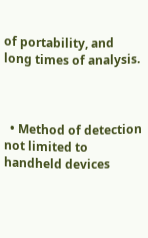of portability, and long times of analysis.



  • Method of detection not limited to handheld devices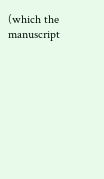(which the manuscript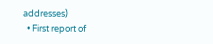addresses)
  • First report of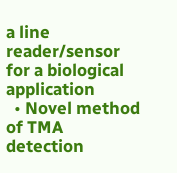a line reader/sensor for a biological application
  • Novel method of TMA detection